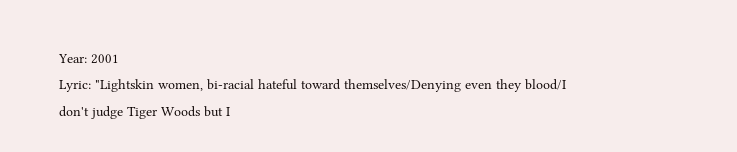Year: 2001
Lyric: "Lightskin women, bi-racial hateful toward themselves/Denying even they blood/I don't judge Tiger Woods but I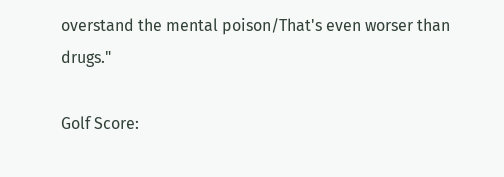overstand the mental poison/That's even worser than drugs."

Golf Score: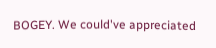BOGEY. We could've appreciated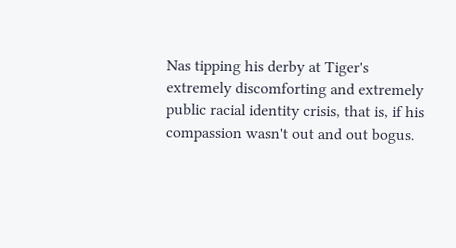Nas tipping his derby at Tiger's extremely discomforting and extremely public racial identity crisis, that is, if his compassion wasn't out and out bogus.